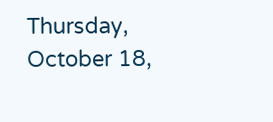Thursday, October 18,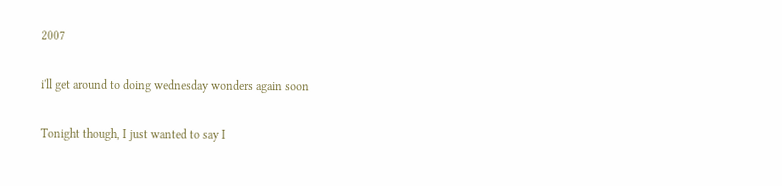2007

i'll get around to doing wednesday wonders again soon

Tonight though, I just wanted to say I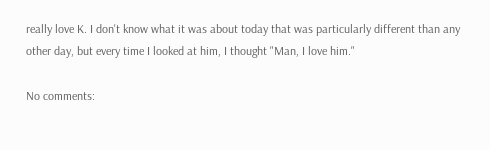really love K. I don't know what it was about today that was particularly different than any other day, but every time I looked at him, I thought "Man, I love him."

No comments: